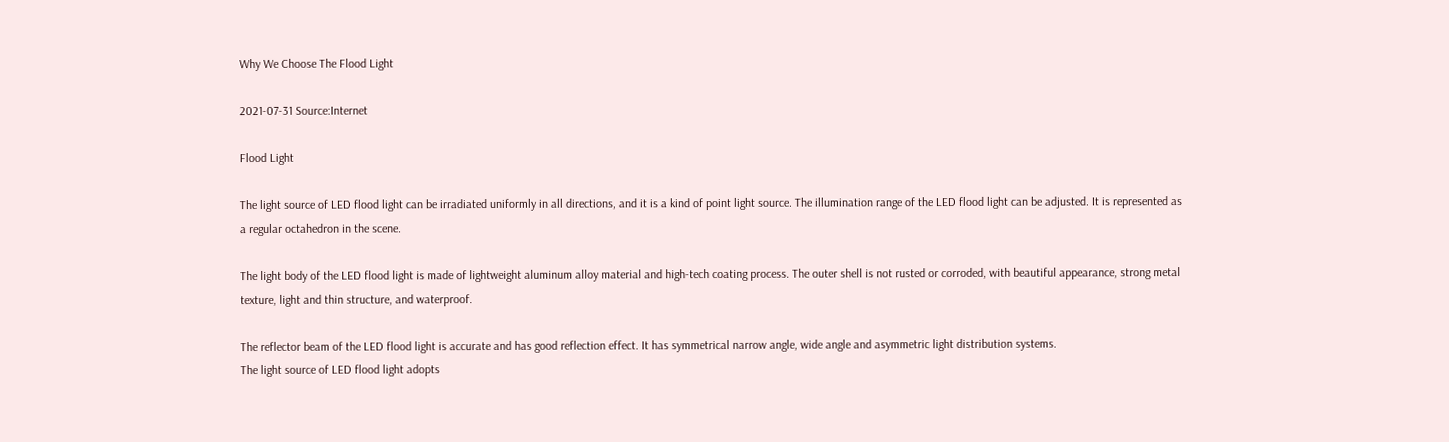Why We Choose The Flood Light

2021-07-31 Source:Internet

Flood Light

The light source of LED flood light can be irradiated uniformly in all directions, and it is a kind of point light source. The illumination range of the LED flood light can be adjusted. It is represented as a regular octahedron in the scene.

The light body of the LED flood light is made of lightweight aluminum alloy material and high-tech coating process. The outer shell is not rusted or corroded, with beautiful appearance, strong metal texture, light and thin structure, and waterproof.

The reflector beam of the LED flood light is accurate and has good reflection effect. It has symmetrical narrow angle, wide angle and asymmetric light distribution systems.
The light source of LED flood light adopts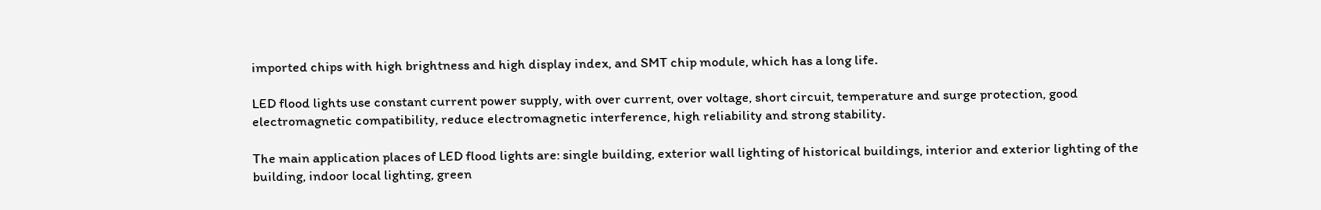imported chips with high brightness and high display index, and SMT chip module, which has a long life.

LED flood lights use constant current power supply, with over current, over voltage, short circuit, temperature and surge protection, good electromagnetic compatibility, reduce electromagnetic interference, high reliability and strong stability.

The main application places of LED flood lights are: single building, exterior wall lighting of historical buildings, interior and exterior lighting of the building, indoor local lighting, green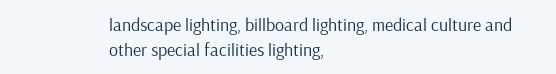landscape lighting, billboard lighting, medical culture and other special facilities lighting,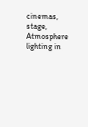cinemas, stage, Atmosphere lighting in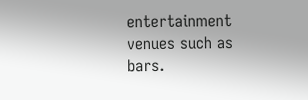entertainment venues such as bars.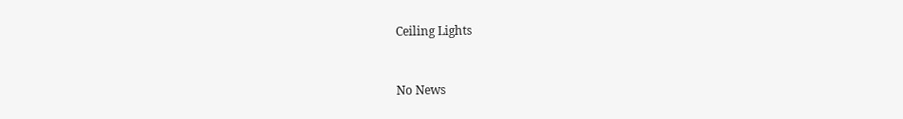Ceiling Lights


No News